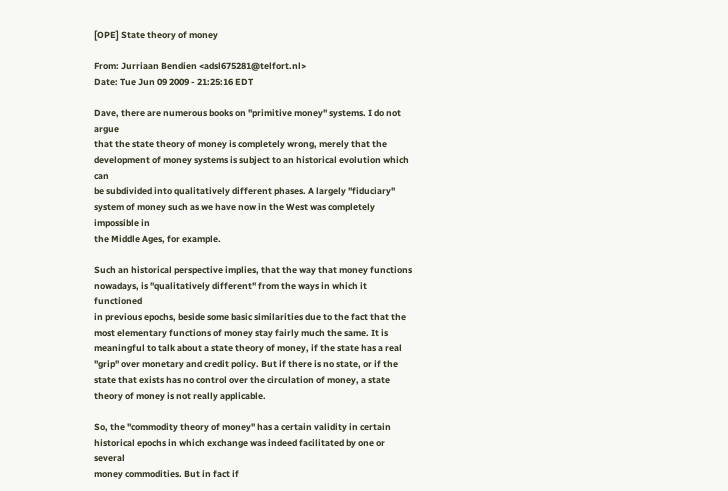[OPE] State theory of money

From: Jurriaan Bendien <adsl675281@telfort.nl>
Date: Tue Jun 09 2009 - 21:25:16 EDT

Dave, there are numerous books on "primitive money" systems. I do not argue
that the state theory of money is completely wrong, merely that the
development of money systems is subject to an historical evolution which can
be subdivided into qualitatively different phases. A largely "fiduciary"
system of money such as we have now in the West was completely impossible in
the Middle Ages, for example.

Such an historical perspective implies, that the way that money functions
nowadays, is "qualitatively different" from the ways in which it functioned
in previous epochs, beside some basic similarities due to the fact that the
most elementary functions of money stay fairly much the same. It is
meaningful to talk about a state theory of money, if the state has a real
"grip" over monetary and credit policy. But if there is no state, or if the
state that exists has no control over the circulation of money, a state
theory of money is not really applicable.

So, the "commodity theory of money" has a certain validity in certain
historical epochs in which exchange was indeed facilitated by one or several
money commodities. But in fact if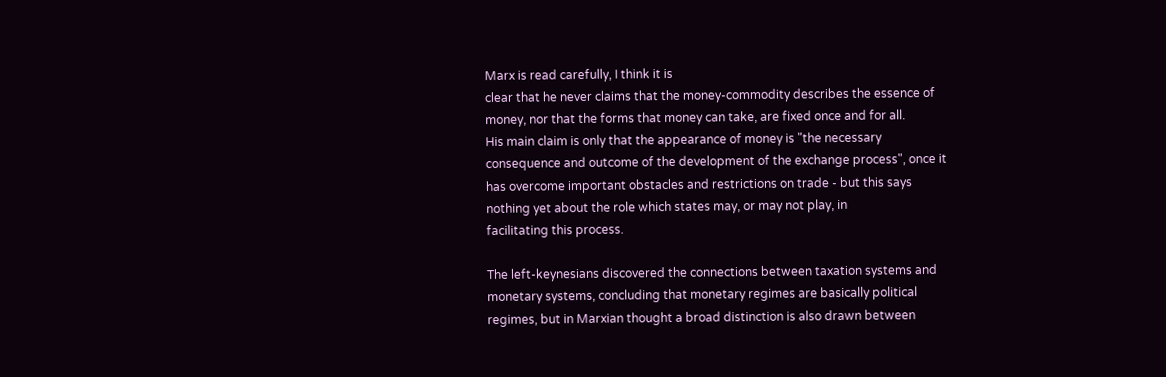Marx is read carefully, I think it is
clear that he never claims that the money-commodity describes the essence of
money, nor that the forms that money can take, are fixed once and for all.
His main claim is only that the appearance of money is "the necessary
consequence and outcome of the development of the exchange process", once it
has overcome important obstacles and restrictions on trade - but this says
nothing yet about the role which states may, or may not play, in
facilitating this process.

The left-keynesians discovered the connections between taxation systems and
monetary systems, concluding that monetary regimes are basically political
regimes, but in Marxian thought a broad distinction is also drawn between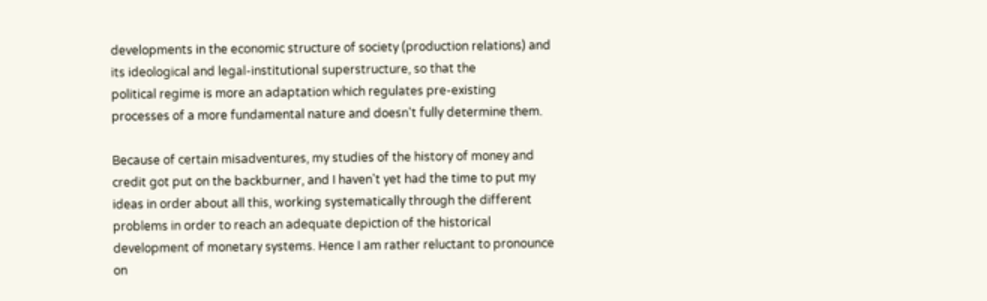developments in the economic structure of society (production relations) and
its ideological and legal-institutional superstructure, so that the
political regime is more an adaptation which regulates pre-existing
processes of a more fundamental nature and doesn't fully determine them.

Because of certain misadventures, my studies of the history of money and
credit got put on the backburner, and I haven't yet had the time to put my
ideas in order about all this, working systematically through the different
problems in order to reach an adequate depiction of the historical
development of monetary systems. Hence I am rather reluctant to pronounce on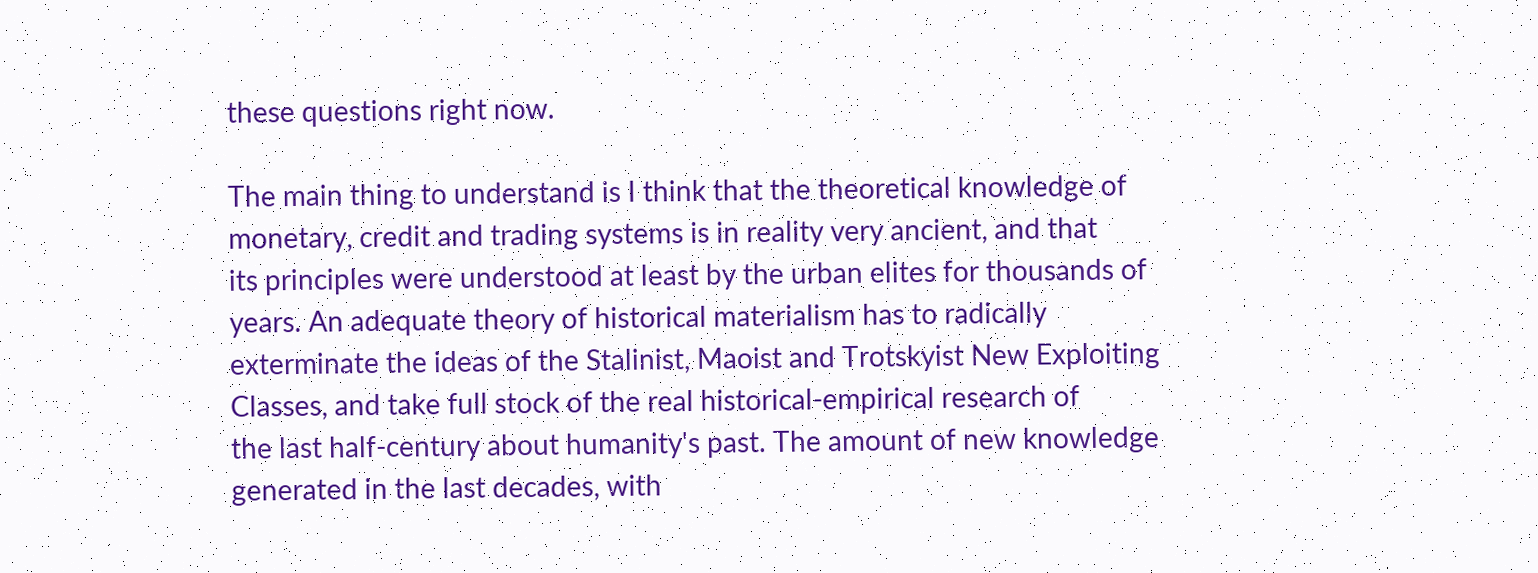these questions right now.

The main thing to understand is I think that the theoretical knowledge of
monetary, credit and trading systems is in reality very ancient, and that
its principles were understood at least by the urban elites for thousands of
years. An adequate theory of historical materialism has to radically
exterminate the ideas of the Stalinist, Maoist and Trotskyist New Exploiting
Classes, and take full stock of the real historical-empirical research of
the last half-century about humanity's past. The amount of new knowledge
generated in the last decades, with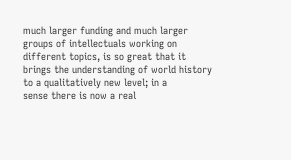much larger funding and much larger
groups of intellectuals working on different topics, is so great that it
brings the understanding of world history to a qualitatively new level; in a
sense there is now a real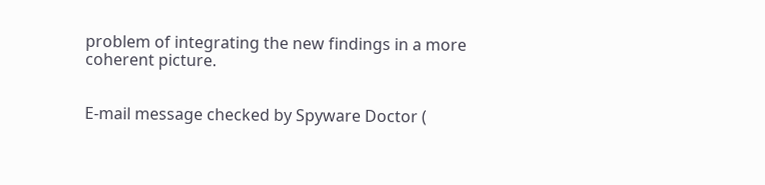problem of integrating the new findings in a more
coherent picture.


E-mail message checked by Spyware Doctor (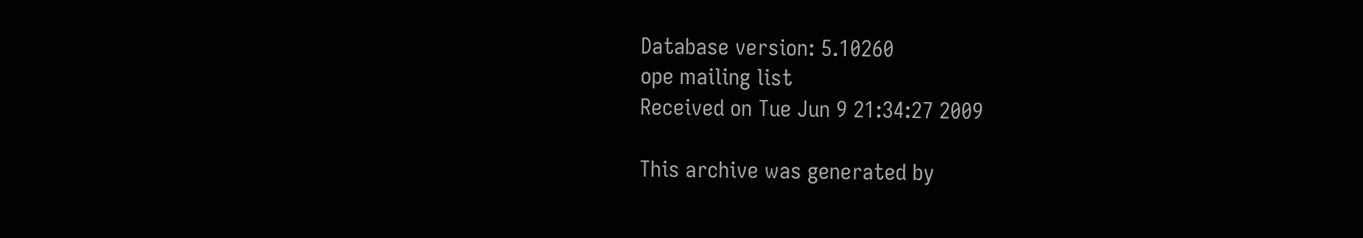Database version: 5.10260
ope mailing list
Received on Tue Jun 9 21:34:27 2009

This archive was generated by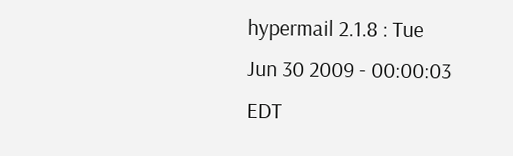hypermail 2.1.8 : Tue Jun 30 2009 - 00:00:03 EDT